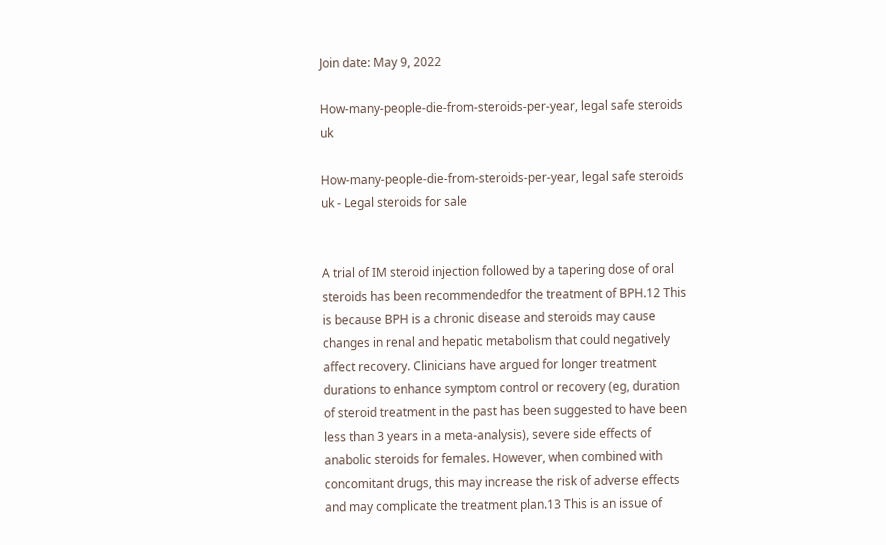Join date: May 9, 2022

How-many-people-die-from-steroids-per-year, legal safe steroids uk

How-many-people-die-from-steroids-per-year, legal safe steroids uk - Legal steroids for sale


A trial of IM steroid injection followed by a tapering dose of oral steroids has been recommendedfor the treatment of BPH.12 This is because BPH is a chronic disease and steroids may cause changes in renal and hepatic metabolism that could negatively affect recovery. Clinicians have argued for longer treatment durations to enhance symptom control or recovery (eg, duration of steroid treatment in the past has been suggested to have been less than 3 years in a meta-analysis), severe side effects of anabolic steroids for females. However, when combined with concomitant drugs, this may increase the risk of adverse effects and may complicate the treatment plan.13 This is an issue of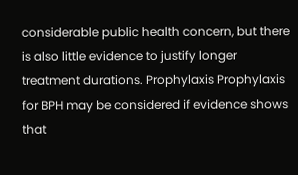considerable public health concern, but there is also little evidence to justify longer treatment durations. Prophylaxis Prophylaxis for BPH may be considered if evidence shows that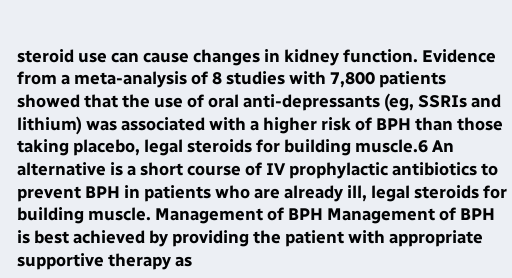steroid use can cause changes in kidney function. Evidence from a meta-analysis of 8 studies with 7,800 patients showed that the use of oral anti-depressants (eg, SSRIs and lithium) was associated with a higher risk of BPH than those taking placebo, legal steroids for building muscle.6 An alternative is a short course of IV prophylactic antibiotics to prevent BPH in patients who are already ill, legal steroids for building muscle. Management of BPH Management of BPH is best achieved by providing the patient with appropriate supportive therapy as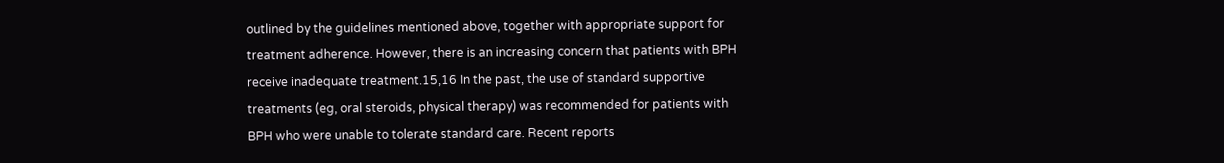outlined by the guidelines mentioned above, together with appropriate support for treatment adherence. However, there is an increasing concern that patients with BPH receive inadequate treatment.15,16 In the past, the use of standard supportive treatments (eg, oral steroids, physical therapy) was recommended for patients with BPH who were unable to tolerate standard care. Recent reports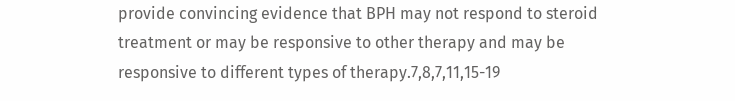provide convincing evidence that BPH may not respond to steroid treatment or may be responsive to other therapy and may be responsive to different types of therapy.7,8,7,11,15-19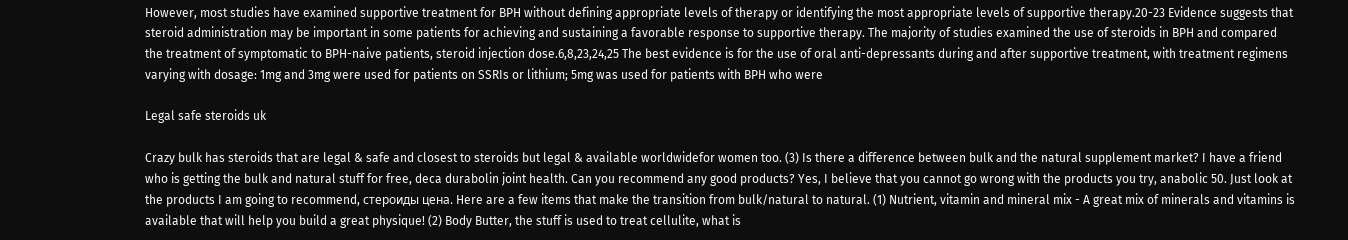However, most studies have examined supportive treatment for BPH without defining appropriate levels of therapy or identifying the most appropriate levels of supportive therapy.20-23 Evidence suggests that steroid administration may be important in some patients for achieving and sustaining a favorable response to supportive therapy. The majority of studies examined the use of steroids in BPH and compared the treatment of symptomatic to BPH-naive patients, steroid injection dose.6,8,23,24,25 The best evidence is for the use of oral anti-depressants during and after supportive treatment, with treatment regimens varying with dosage: 1mg and 3mg were used for patients on SSRIs or lithium; 5mg was used for patients with BPH who were

Legal safe steroids uk

Crazy bulk has steroids that are legal & safe and closest to steroids but legal & available worldwidefor women too. (3) Is there a difference between bulk and the natural supplement market? I have a friend who is getting the bulk and natural stuff for free, deca durabolin joint health. Can you recommend any good products? Yes, I believe that you cannot go wrong with the products you try, anabolic 50. Just look at the products I am going to recommend, стероиды цена. Here are a few items that make the transition from bulk/natural to natural. (1) Nutrient, vitamin and mineral mix - A great mix of minerals and vitamins is available that will help you build a great physique! (2) Body Butter, the stuff is used to treat cellulite, what is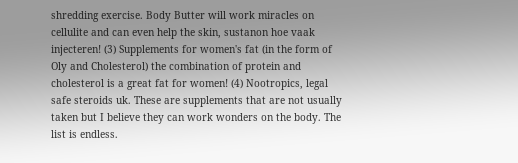shredding exercise. Body Butter will work miracles on cellulite and can even help the skin, sustanon hoe vaak injecteren! (3) Supplements for women's fat (in the form of Oly and Cholesterol) the combination of protein and cholesterol is a great fat for women! (4) Nootropics, legal safe steroids uk. These are supplements that are not usually taken but I believe they can work wonders on the body. The list is endless.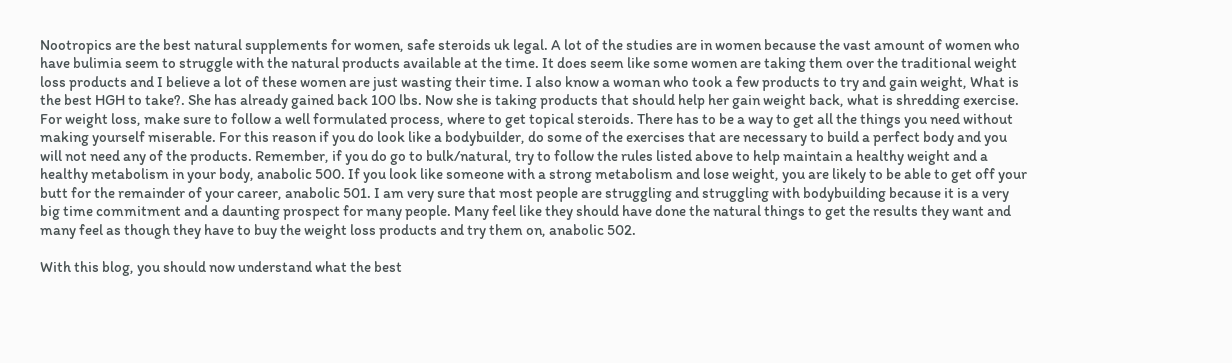Nootropics are the best natural supplements for women, safe steroids uk legal. A lot of the studies are in women because the vast amount of women who have bulimia seem to struggle with the natural products available at the time. It does seem like some women are taking them over the traditional weight loss products and I believe a lot of these women are just wasting their time. I also know a woman who took a few products to try and gain weight, What is the best HGH to take?. She has already gained back 100 lbs. Now she is taking products that should help her gain weight back, what is shredding exercise. For weight loss, make sure to follow a well formulated process, where to get topical steroids. There has to be a way to get all the things you need without making yourself miserable. For this reason if you do look like a bodybuilder, do some of the exercises that are necessary to build a perfect body and you will not need any of the products. Remember, if you do go to bulk/natural, try to follow the rules listed above to help maintain a healthy weight and a healthy metabolism in your body, anabolic 500. If you look like someone with a strong metabolism and lose weight, you are likely to be able to get off your butt for the remainder of your career, anabolic 501. I am very sure that most people are struggling and struggling with bodybuilding because it is a very big time commitment and a daunting prospect for many people. Many feel like they should have done the natural things to get the results they want and many feel as though they have to buy the weight loss products and try them on, anabolic 502.

With this blog, you should now understand what the best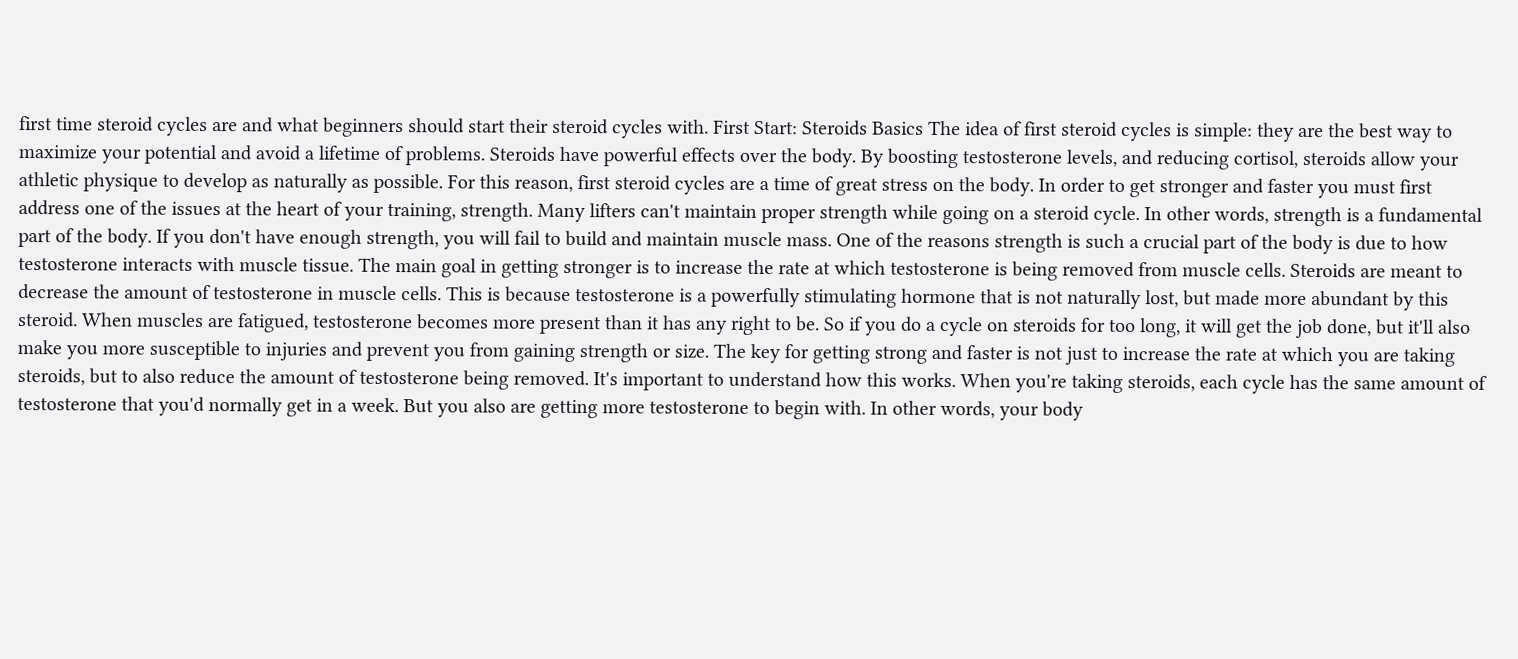first time steroid cycles are and what beginners should start their steroid cycles with. First Start: Steroids Basics The idea of first steroid cycles is simple: they are the best way to maximize your potential and avoid a lifetime of problems. Steroids have powerful effects over the body. By boosting testosterone levels, and reducing cortisol, steroids allow your athletic physique to develop as naturally as possible. For this reason, first steroid cycles are a time of great stress on the body. In order to get stronger and faster you must first address one of the issues at the heart of your training, strength. Many lifters can't maintain proper strength while going on a steroid cycle. In other words, strength is a fundamental part of the body. If you don't have enough strength, you will fail to build and maintain muscle mass. One of the reasons strength is such a crucial part of the body is due to how testosterone interacts with muscle tissue. The main goal in getting stronger is to increase the rate at which testosterone is being removed from muscle cells. Steroids are meant to decrease the amount of testosterone in muscle cells. This is because testosterone is a powerfully stimulating hormone that is not naturally lost, but made more abundant by this steroid. When muscles are fatigued, testosterone becomes more present than it has any right to be. So if you do a cycle on steroids for too long, it will get the job done, but it'll also make you more susceptible to injuries and prevent you from gaining strength or size. The key for getting strong and faster is not just to increase the rate at which you are taking steroids, but to also reduce the amount of testosterone being removed. It's important to understand how this works. When you're taking steroids, each cycle has the same amount of testosterone that you'd normally get in a week. But you also are getting more testosterone to begin with. In other words, your body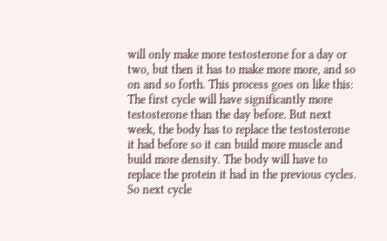will only make more testosterone for a day or two, but then it has to make more more, and so on and so forth. This process goes on like this: The first cycle will have significantly more testosterone than the day before. But next week, the body has to replace the testosterone it had before so it can build more muscle and build more density. The body will have to replace the protein it had in the previous cycles. So next cycle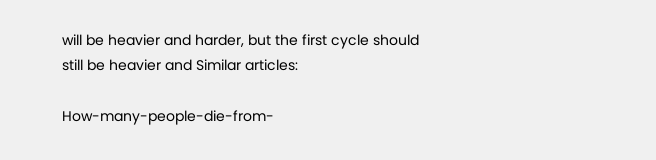will be heavier and harder, but the first cycle should still be heavier and Similar articles:

How-many-people-die-from-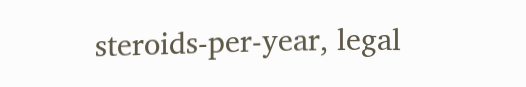steroids-per-year, legal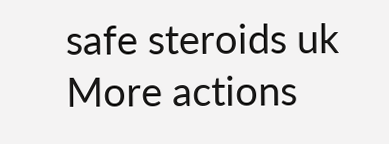safe steroids uk
More actions